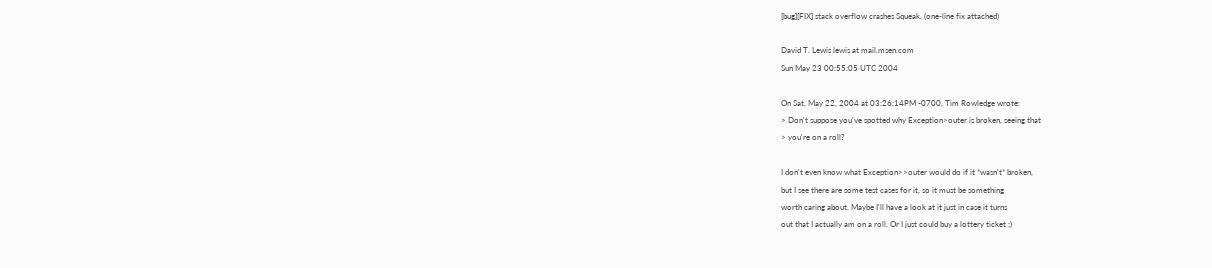[bug][FIX] stack overflow crashes Squeak. (one-line fix attached)

David T. Lewis lewis at mail.msen.com
Sun May 23 00:55:05 UTC 2004

On Sat, May 22, 2004 at 03:26:14PM -0700, Tim Rowledge wrote:
> Don't suppose you've spotted why Exception>outer is broken, seeing that
> you're on a roll?

I don't even know what Exception>>outer would do if it *wasn't* broken,
but I see there are some test cases for it, so it must be something
worth caring about. Maybe I'll have a look at it just in case it turns
out that I actually am on a roll. Or I just could buy a lottery ticket ;)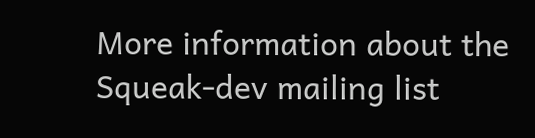More information about the Squeak-dev mailing list